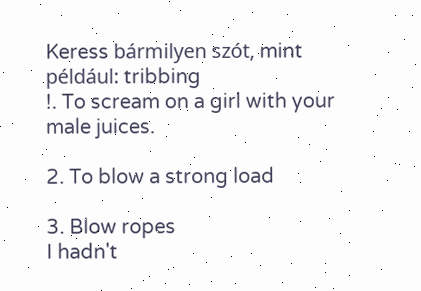Keress bármilyen szót, mint például: tribbing
!. To scream on a girl with your male juices.

2. To blow a strong load

3. Blow ropes
I hadn't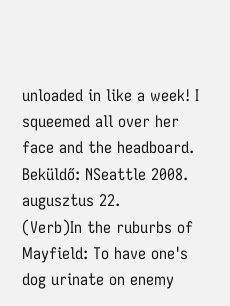unloaded in like a week! I squeemed all over her face and the headboard.
Beküldő: NSeattle 2008. augusztus 22.
(Verb)In the ruburbs of Mayfield: To have one's dog urinate on enemy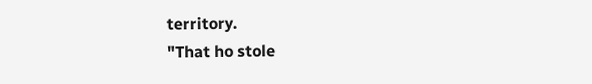territory.
"That ho stole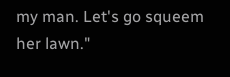my man. Let's go squeem her lawn."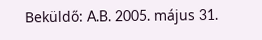Beküldő: A.B. 2005. május 31.